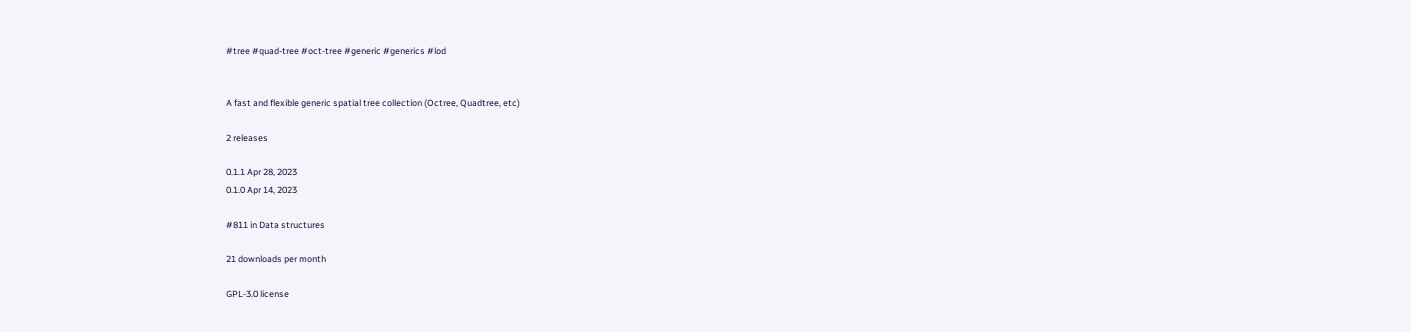#tree #quad-tree #oct-tree #generic #generics #lod


A fast and flexible generic spatial tree collection (Octree, Quadtree, etc)

2 releases

0.1.1 Apr 28, 2023
0.1.0 Apr 14, 2023

#811 in Data structures

21 downloads per month

GPL-3.0 license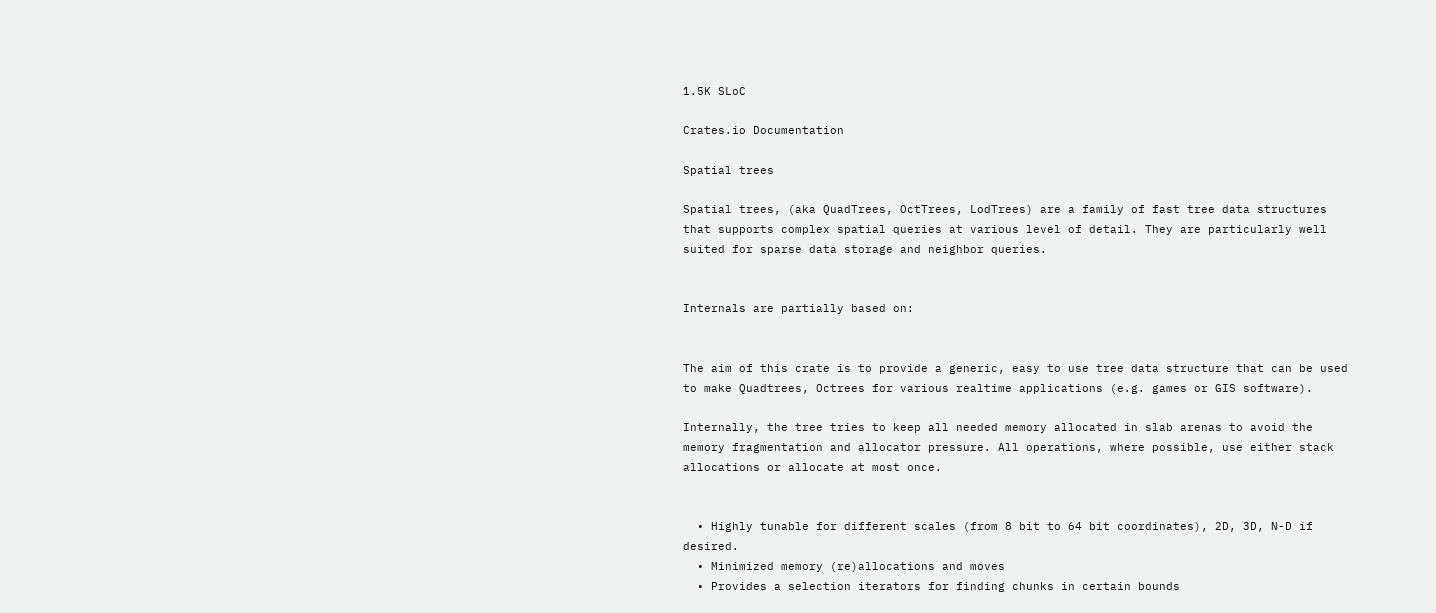1.5K SLoC

Crates.io Documentation

Spatial trees

Spatial trees, (aka QuadTrees, OctTrees, LodTrees) are a family of fast tree data structures that supports complex spatial queries at various level of detail. They are particularly well suited for sparse data storage and neighbor queries.


Internals are partially based on:


The aim of this crate is to provide a generic, easy to use tree data structure that can be used to make Quadtrees, Octrees for various realtime applications (e.g. games or GIS software).

Internally, the tree tries to keep all needed memory allocated in slab arenas to avoid the memory fragmentation and allocator pressure. All operations, where possible, use either stack allocations or allocate at most once.


  • Highly tunable for different scales (from 8 bit to 64 bit coordinates), 2D, 3D, N-D if desired.
  • Minimized memory (re)allocations and moves
  • Provides a selection iterators for finding chunks in certain bounds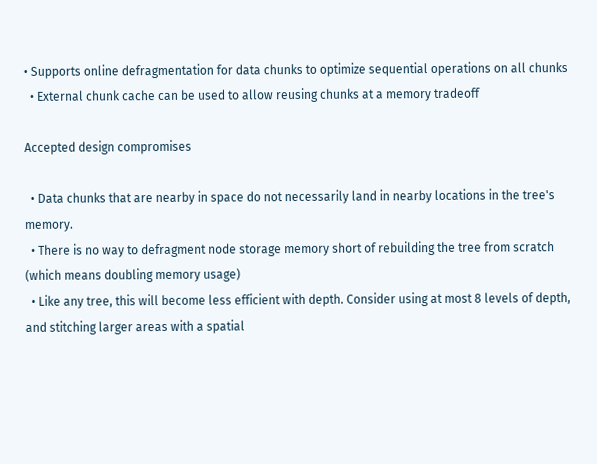• Supports online defragmentation for data chunks to optimize sequential operations on all chunks
  • External chunk cache can be used to allow reusing chunks at a memory tradeoff

Accepted design compromises

  • Data chunks that are nearby in space do not necessarily land in nearby locations in the tree's memory.
  • There is no way to defragment node storage memory short of rebuilding the tree from scratch (which means doubling memory usage)
  • Like any tree, this will become less efficient with depth. Consider using at most 8 levels of depth, and stitching larger areas with a spatial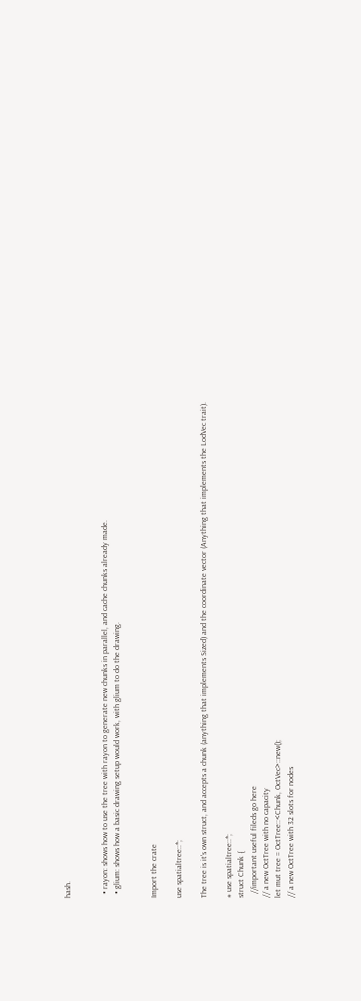hash.


  • rayon: shows how to use the tree with rayon to generate new chunks in parallel, and cache chunks already made.
  • glium: shows how a basic drawing setup would work, with glium to do the drawing.


Import the crate

use spatialtree::*;

The tree is it's own struct, and accepts a chunk (anything that implements Sized) and the coordinate vector (Anything that implements the LodVec trait).

# use spatialtree::*;
struct Chunk {
  //important useful fileds go here
// a new OctTree with no capacity
let mut tree = OctTree::<Chunk, OctVec>::new();
// a new OctTree with 32 slots for nodes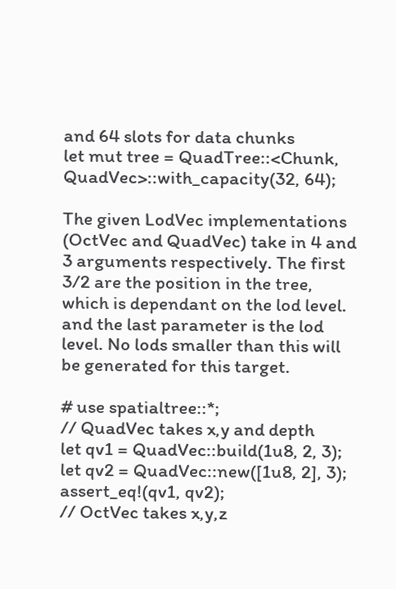and 64 slots for data chunks
let mut tree = QuadTree::<Chunk, QuadVec>::with_capacity(32, 64);

The given LodVec implementations (OctVec and QuadVec) take in 4 and 3 arguments respectively. The first 3/2 are the position in the tree, which is dependant on the lod level. and the last parameter is the lod level. No lods smaller than this will be generated for this target.

# use spatialtree::*;
// QuadVec takes x,y and depth
let qv1 = QuadVec::build(1u8, 2, 3);
let qv2 = QuadVec::new([1u8, 2], 3);
assert_eq!(qv1, qv2);
// OctVec takes x,y,z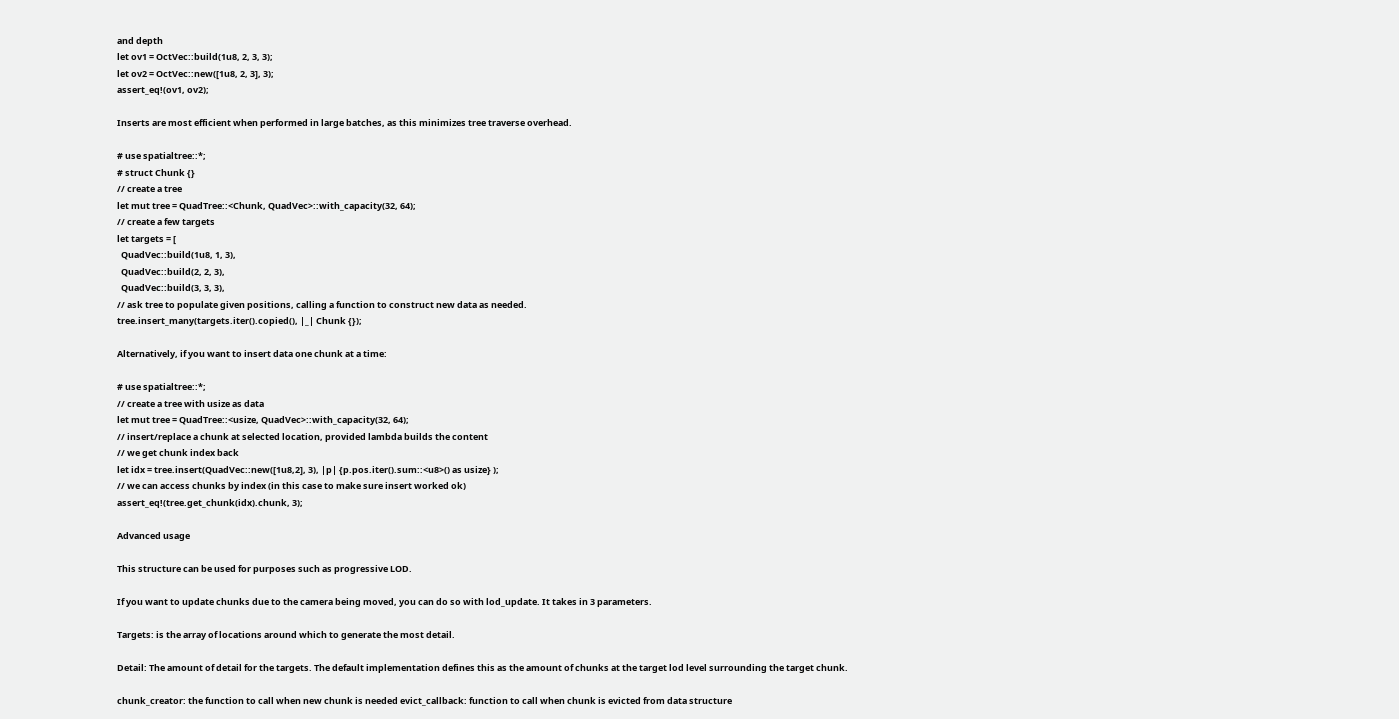and depth
let ov1 = OctVec::build(1u8, 2, 3, 3);
let ov2 = OctVec::new([1u8, 2, 3], 3);
assert_eq!(ov1, ov2);

Inserts are most efficient when performed in large batches, as this minimizes tree traverse overhead.

# use spatialtree::*;
# struct Chunk {}
// create a tree
let mut tree = QuadTree::<Chunk, QuadVec>::with_capacity(32, 64);
// create a few targets
let targets = [
  QuadVec::build(1u8, 1, 3),
  QuadVec::build(2, 2, 3),
  QuadVec::build(3, 3, 3),
// ask tree to populate given positions, calling a function to construct new data as needed.
tree.insert_many(targets.iter().copied(), |_| Chunk {});

Alternatively, if you want to insert data one chunk at a time:

# use spatialtree::*;
// create a tree with usize as data
let mut tree = QuadTree::<usize, QuadVec>::with_capacity(32, 64);
// insert/replace a chunk at selected location, provided lambda builds the content
// we get chunk index back
let idx = tree.insert(QuadVec::new([1u8,2], 3), |p| {p.pos.iter().sum::<u8>() as usize} );
// we can access chunks by index (in this case to make sure insert worked ok)
assert_eq!(tree.get_chunk(idx).chunk, 3);

Advanced usage

This structure can be used for purposes such as progressive LOD.

If you want to update chunks due to the camera being moved, you can do so with lod_update. It takes in 3 parameters.

Targets: is the array of locations around which to generate the most detail.

Detail: The amount of detail for the targets. The default implementation defines this as the amount of chunks at the target lod level surrounding the target chunk.

chunk_creator: the function to call when new chunk is needed evict_callback: function to call when chunk is evicted from data structure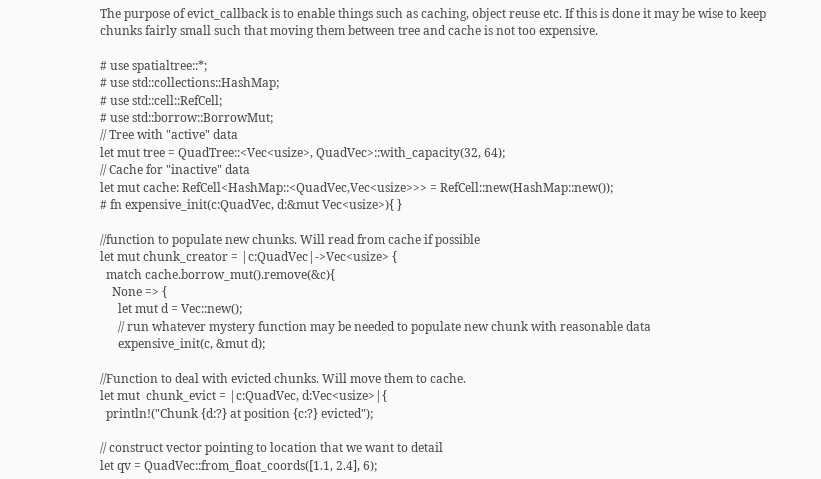The purpose of evict_callback is to enable things such as caching, object reuse etc. If this is done it may be wise to keep chunks fairly small such that moving them between tree and cache is not too expensive.

# use spatialtree::*;
# use std::collections::HashMap;
# use std::cell::RefCell;
# use std::borrow::BorrowMut;
// Tree with "active" data
let mut tree = QuadTree::<Vec<usize>, QuadVec>::with_capacity(32, 64);
// Cache for "inactive" data
let mut cache: RefCell<HashMap::<QuadVec,Vec<usize>>> = RefCell::new(HashMap::new());
# fn expensive_init(c:QuadVec, d:&mut Vec<usize>){ }

//function to populate new chunks. Will read from cache if possible
let mut chunk_creator = |c:QuadVec|->Vec<usize> {
  match cache.borrow_mut().remove(&c){
    None => {
      let mut d = Vec::new();
      // run whatever mystery function may be needed to populate new chunk with reasonable data
      expensive_init(c, &mut d);

//Function to deal with evicted chunks. Will move them to cache.
let mut  chunk_evict = |c:QuadVec, d:Vec<usize>|{
  println!("Chunk {d:?} at position {c:?} evicted");

// construct vector pointing to location that we want to detail
let qv = QuadVec::from_float_coords([1.1, 2.4], 6);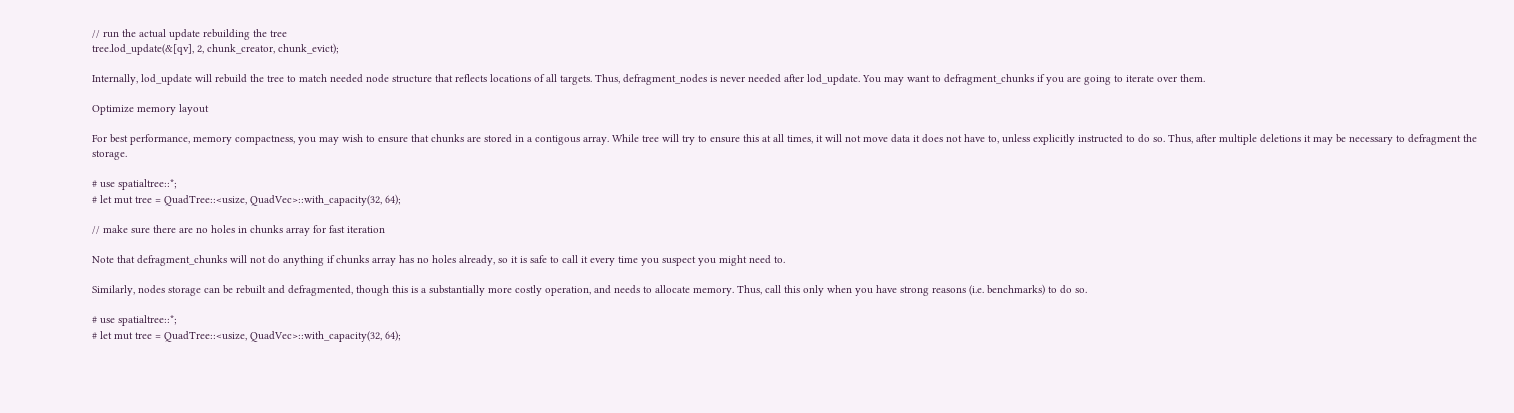// run the actual update rebuilding the tree
tree.lod_update(&[qv], 2, chunk_creator, chunk_evict);

Internally, lod_update will rebuild the tree to match needed node structure that reflects locations of all targets. Thus, defragment_nodes is never needed after lod_update. You may want to defragment_chunks if you are going to iterate over them.

Optimize memory layout

For best performance, memory compactness, you may wish to ensure that chunks are stored in a contigous array. While tree will try to ensure this at all times, it will not move data it does not have to, unless explicitly instructed to do so. Thus, after multiple deletions it may be necessary to defragment the storage.

# use spatialtree::*;
# let mut tree = QuadTree::<usize, QuadVec>::with_capacity(32, 64);

// make sure there are no holes in chunks array for fast iteration

Note that defragment_chunks will not do anything if chunks array has no holes already, so it is safe to call it every time you suspect you might need to.

Similarly, nodes storage can be rebuilt and defragmented, though this is a substantially more costly operation, and needs to allocate memory. Thus, call this only when you have strong reasons (i.e. benchmarks) to do so.

# use spatialtree::*;
# let mut tree = QuadTree::<usize, QuadVec>::with_capacity(32, 64);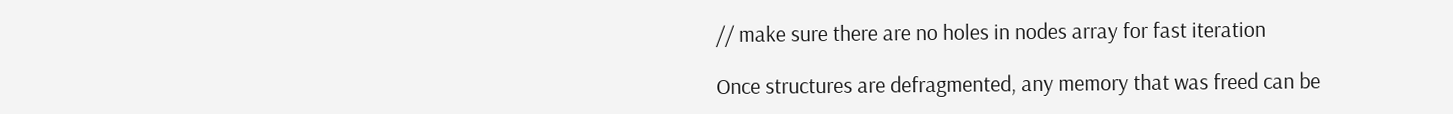// make sure there are no holes in nodes array for fast iteration

Once structures are defragmented, any memory that was freed can be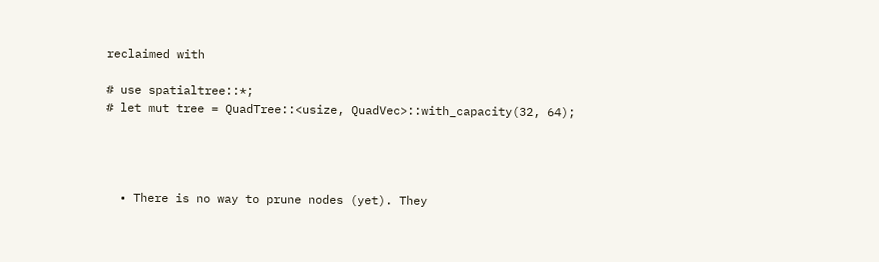reclaimed with

# use spatialtree::*;
# let mut tree = QuadTree::<usize, QuadVec>::with_capacity(32, 64);




  • There is no way to prune nodes (yet). They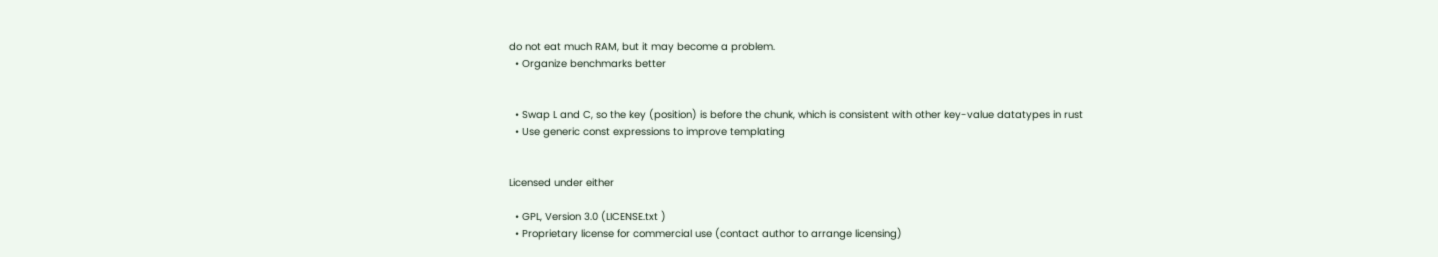do not eat much RAM, but it may become a problem.
  • Organize benchmarks better


  • Swap L and C, so the key (position) is before the chunk, which is consistent with other key-value datatypes in rust
  • Use generic const expressions to improve templating


Licensed under either

  • GPL, Version 3.0 (LICENSE.txt )
  • Proprietary license for commercial use (contact author to arrange licensing)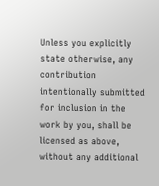Unless you explicitly state otherwise, any contribution intentionally submitted for inclusion in the work by you, shall be licensed as above, without any additional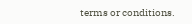terms or conditions.